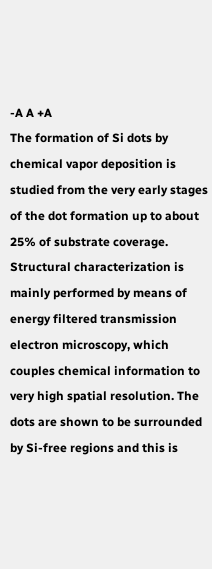-A A +A
The formation of Si dots by chemical vapor deposition is studied from the very early stages of the dot formation up to about 25% of substrate coverage. Structural characterization is mainly performed by means of energy filtered transmission electron microscopy, which couples chemical information to very high spatial resolution. The dots are shown to be surrounded by Si-free regions and this is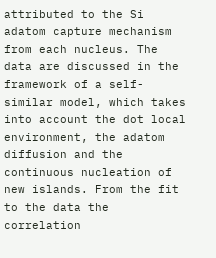attributed to the Si adatom capture mechanism from each nucleus. The data are discussed in the framework of a self-similar model, which takes into account the dot local environment, the adatom diffusion and the continuous nucleation of new islands. From the fit to the data the correlation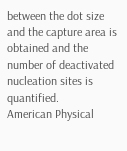between the dot size and the capture area is obtained and the number of deactivated nucleation sites is quantified.
American Physical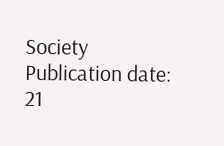Society
Publication date:
21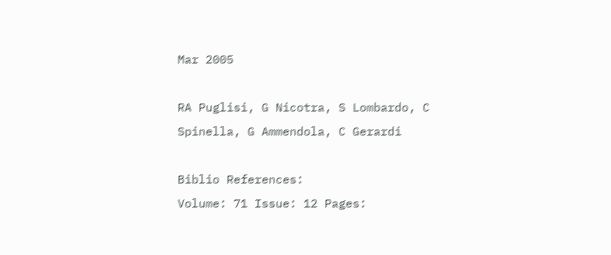Mar 2005

RA Puglisi, G Nicotra, S Lombardo, C Spinella, G Ammendola, C Gerardi

Biblio References:
Volume: 71 Issue: 12 Pages: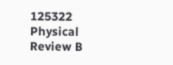125322
Physical Review B